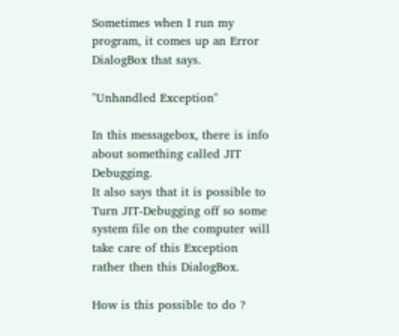Sometimes when I run my program, it comes up an Error DialogBox that says.

"Unhandled Exception"

In this messagebox, there is info about something called JIT Debugging.
It also says that it is possible to Turn JIT-Debugging off so some system file on the computer will take care of this Exception rather then this DialogBox.

How is this possible to do ?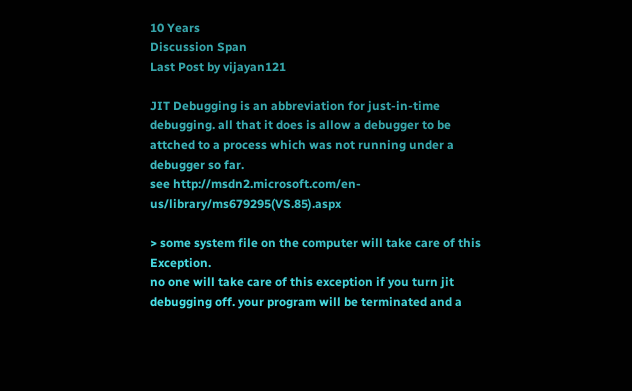10 Years
Discussion Span
Last Post by vijayan121

JIT Debugging is an abbreviation for just-in-time debugging. all that it does is allow a debugger to be attched to a process which was not running under a debugger so far.
see http://msdn2.microsoft.com/en-us/library/ms679295(VS.85).aspx

> some system file on the computer will take care of this Exception.
no one will take care of this exception if you turn jit debugging off. your program will be terminated and a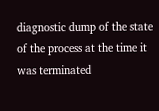diagnostic dump of the state of the process at the time it was terminated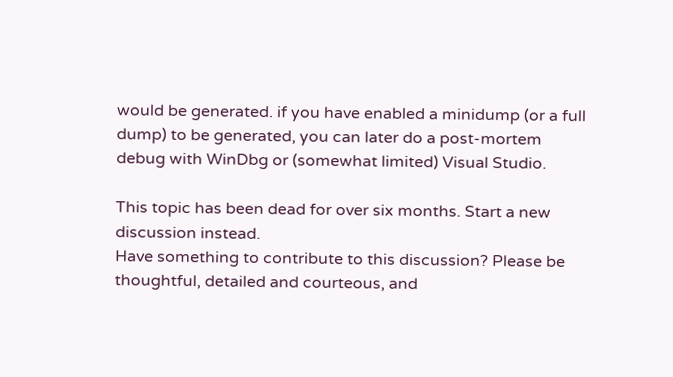would be generated. if you have enabled a minidump (or a full dump) to be generated, you can later do a post-mortem debug with WinDbg or (somewhat limited) Visual Studio.

This topic has been dead for over six months. Start a new discussion instead.
Have something to contribute to this discussion? Please be thoughtful, detailed and courteous, and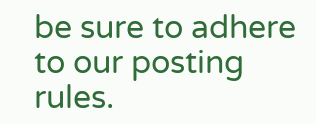be sure to adhere to our posting rules.